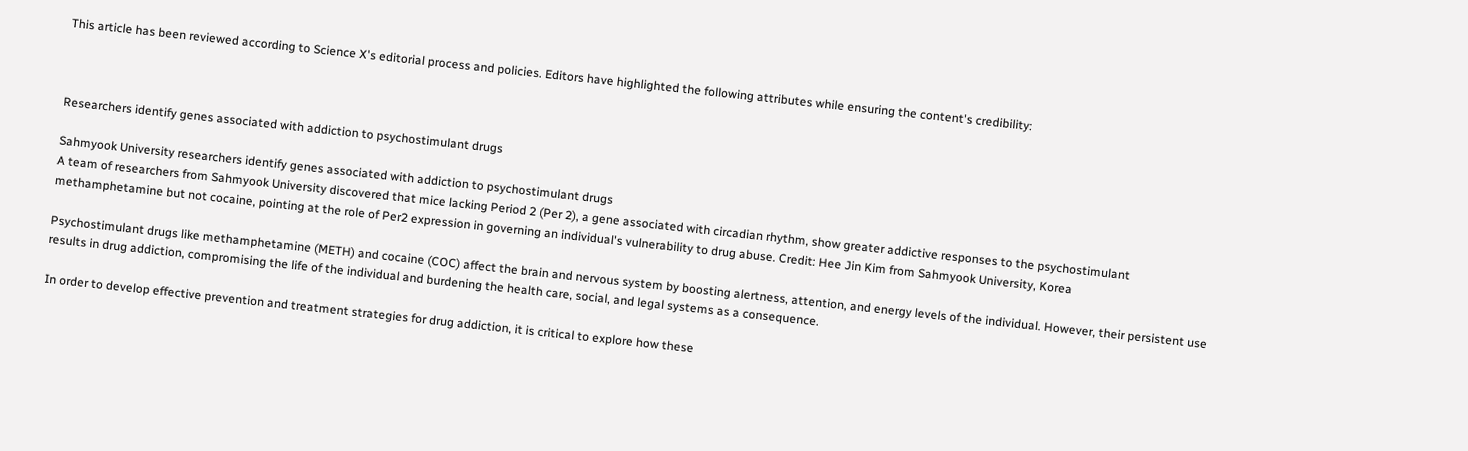This article has been reviewed according to Science X's editorial process and policies. Editors have highlighted the following attributes while ensuring the content's credibility:



Researchers identify genes associated with addiction to psychostimulant drugs

Sahmyook University researchers identify genes associated with addiction to psychostimulant drugs
A team of researchers from Sahmyook University discovered that mice lacking Period 2 (Per 2), a gene associated with circadian rhythm, show greater addictive responses to the psychostimulant methamphetamine but not cocaine, pointing at the role of Per2 expression in governing an individual's vulnerability to drug abuse. Credit: Hee Jin Kim from Sahmyook University, Korea

Psychostimulant drugs like methamphetamine (METH) and cocaine (COC) affect the brain and nervous system by boosting alertness, attention, and energy levels of the individual. However, their persistent use results in drug addiction, compromising the life of the individual and burdening the health care, social, and legal systems as a consequence.

In order to develop effective prevention and treatment strategies for drug addiction, it is critical to explore how these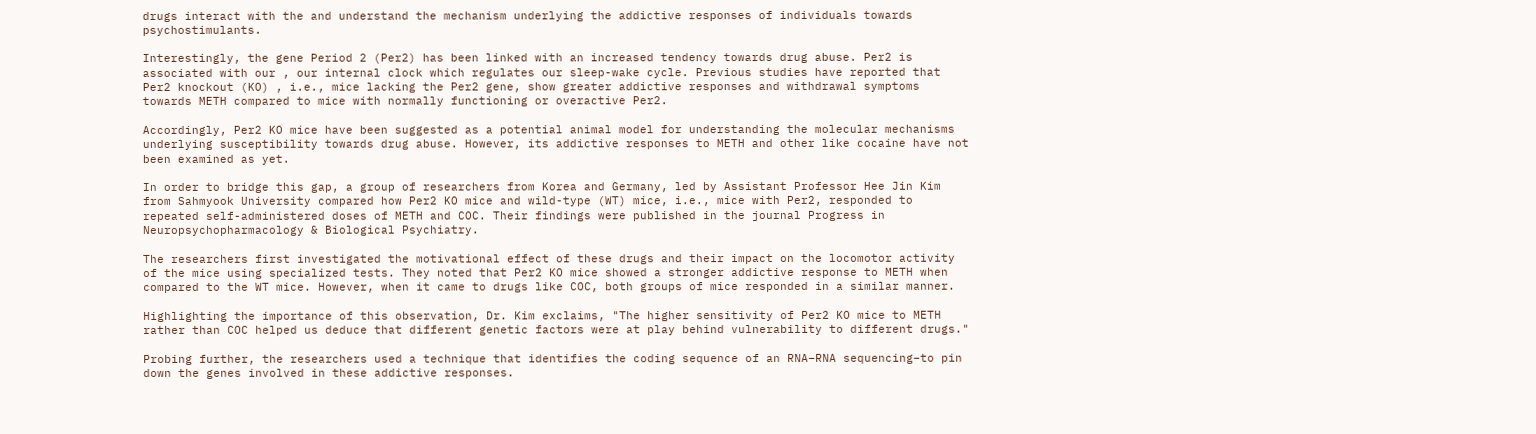drugs interact with the and understand the mechanism underlying the addictive responses of individuals towards psychostimulants.

Interestingly, the gene Period 2 (Per2) has been linked with an increased tendency towards drug abuse. Per2 is associated with our , our internal clock which regulates our sleep-wake cycle. Previous studies have reported that Per2 knockout (KO) , i.e., mice lacking the Per2 gene, show greater addictive responses and withdrawal symptoms towards METH compared to mice with normally functioning or overactive Per2.

Accordingly, Per2 KO mice have been suggested as a potential animal model for understanding the molecular mechanisms underlying susceptibility towards drug abuse. However, its addictive responses to METH and other like cocaine have not been examined as yet.

In order to bridge this gap, a group of researchers from Korea and Germany, led by Assistant Professor Hee Jin Kim from Sahmyook University compared how Per2 KO mice and wild-type (WT) mice, i.e., mice with Per2, responded to repeated self-administered doses of METH and COC. Their findings were published in the journal Progress in Neuropsychopharmacology & Biological Psychiatry.

The researchers first investigated the motivational effect of these drugs and their impact on the locomotor activity of the mice using specialized tests. They noted that Per2 KO mice showed a stronger addictive response to METH when compared to the WT mice. However, when it came to drugs like COC, both groups of mice responded in a similar manner.

Highlighting the importance of this observation, Dr. Kim exclaims, "The higher sensitivity of Per2 KO mice to METH rather than COC helped us deduce that different genetic factors were at play behind vulnerability to different drugs."

Probing further, the researchers used a technique that identifies the coding sequence of an RNA–RNA sequencing–to pin down the genes involved in these addictive responses.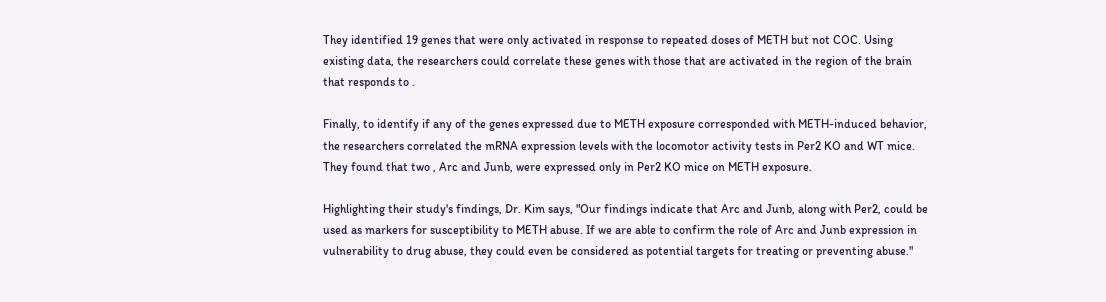They identified 19 genes that were only activated in response to repeated doses of METH but not COC. Using existing data, the researchers could correlate these genes with those that are activated in the region of the brain that responds to .

Finally, to identify if any of the genes expressed due to METH exposure corresponded with METH-induced behavior, the researchers correlated the mRNA expression levels with the locomotor activity tests in Per2 KO and WT mice. They found that two , Arc and Junb, were expressed only in Per2 KO mice on METH exposure.

Highlighting their study's findings, Dr. Kim says, "Our findings indicate that Arc and Junb, along with Per2, could be used as markers for susceptibility to METH abuse. If we are able to confirm the role of Arc and Junb expression in vulnerability to drug abuse, they could even be considered as potential targets for treating or preventing abuse."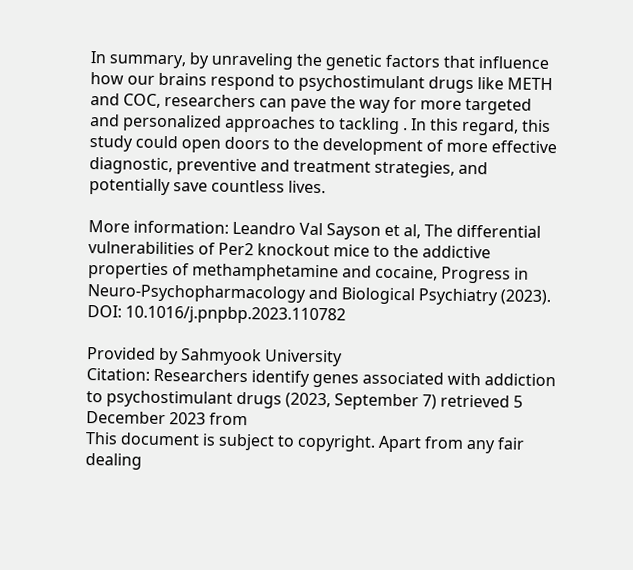In summary, by unraveling the genetic factors that influence how our brains respond to psychostimulant drugs like METH and COC, researchers can pave the way for more targeted and personalized approaches to tackling . In this regard, this study could open doors to the development of more effective diagnostic, preventive and treatment strategies, and potentially save countless lives.

More information: Leandro Val Sayson et al, The differential vulnerabilities of Per2 knockout mice to the addictive properties of methamphetamine and cocaine, Progress in Neuro-Psychopharmacology and Biological Psychiatry (2023). DOI: 10.1016/j.pnpbp.2023.110782

Provided by Sahmyook University
Citation: Researchers identify genes associated with addiction to psychostimulant drugs (2023, September 7) retrieved 5 December 2023 from
This document is subject to copyright. Apart from any fair dealing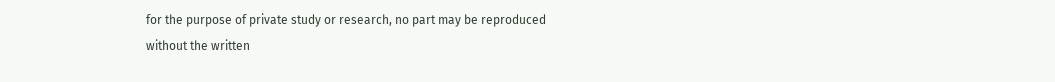for the purpose of private study or research, no part may be reproduced without the written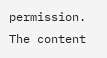permission. The content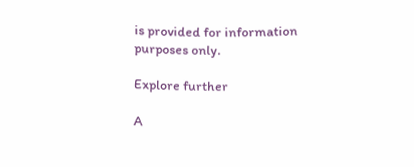is provided for information purposes only.

Explore further

A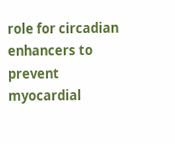role for circadian enhancers to prevent myocardial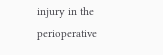injury in the perioperative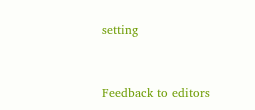setting


Feedback to editors